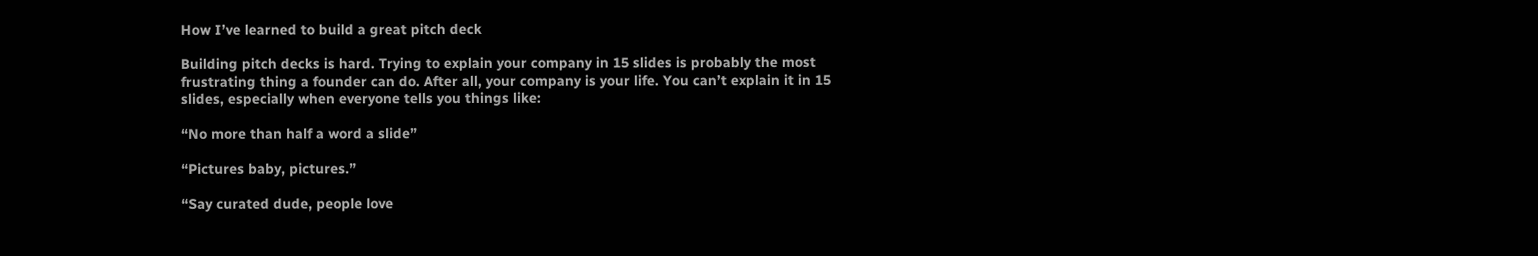How I’ve learned to build a great pitch deck

Building pitch decks is hard. Trying to explain your company in 15 slides is probably the most frustrating thing a founder can do. After all, your company is your life. You can’t explain it in 15 slides, especially when everyone tells you things like:

“No more than half a word a slide”

“Pictures baby, pictures.”

“Say curated dude, people love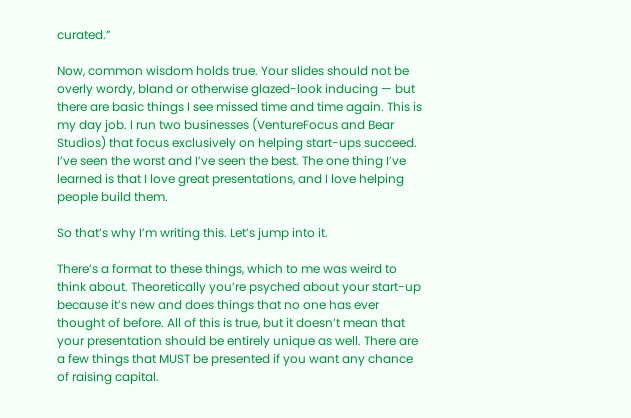curated.”

Now, common wisdom holds true. Your slides should not be overly wordy, bland or otherwise glazed-look inducing — but there are basic things I see missed time and time again. This is my day job. I run two businesses (VentureFocus and Bear Studios) that focus exclusively on helping start-ups succeed. I’ve seen the worst and I’ve seen the best. The one thing I’ve learned is that I love great presentations, and I love helping people build them.

So that’s why I’m writing this. Let’s jump into it.

There’s a format to these things, which to me was weird to think about. Theoretically you’re psyched about your start-up because it’s new and does things that no one has ever thought of before. All of this is true, but it doesn’t mean that your presentation should be entirely unique as well. There are a few things that MUST be presented if you want any chance of raising capital.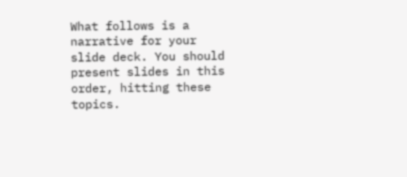What follows is a narrative for your slide deck. You should present slides in this order, hitting these topics.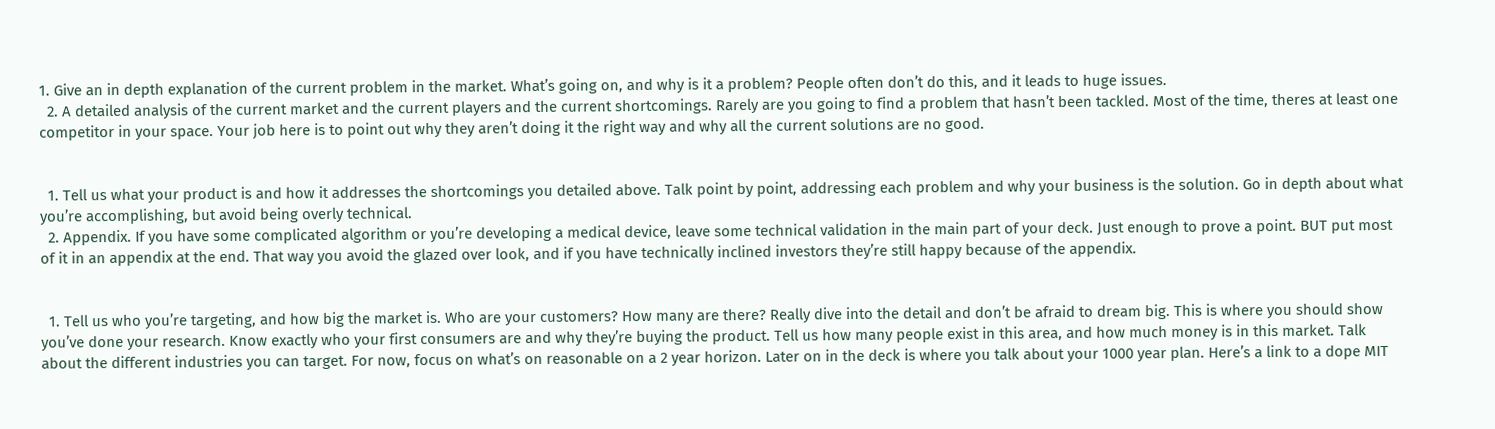1. Give an in depth explanation of the current problem in the market. What’s going on, and why is it a problem? People often don’t do this, and it leads to huge issues.
  2. A detailed analysis of the current market and the current players and the current shortcomings. Rarely are you going to find a problem that hasn’t been tackled. Most of the time, theres at least one competitor in your space. Your job here is to point out why they aren’t doing it the right way and why all the current solutions are no good.


  1. Tell us what your product is and how it addresses the shortcomings you detailed above. Talk point by point, addressing each problem and why your business is the solution. Go in depth about what you’re accomplishing, but avoid being overly technical.
  2. Appendix. If you have some complicated algorithm or you’re developing a medical device, leave some technical validation in the main part of your deck. Just enough to prove a point. BUT put most of it in an appendix at the end. That way you avoid the glazed over look, and if you have technically inclined investors they’re still happy because of the appendix.


  1. Tell us who you’re targeting, and how big the market is. Who are your customers? How many are there? Really dive into the detail and don’t be afraid to dream big. This is where you should show you’ve done your research. Know exactly who your first consumers are and why they’re buying the product. Tell us how many people exist in this area, and how much money is in this market. Talk about the different industries you can target. For now, focus on what’s on reasonable on a 2 year horizon. Later on in the deck is where you talk about your 1000 year plan. Here’s a link to a dope MIT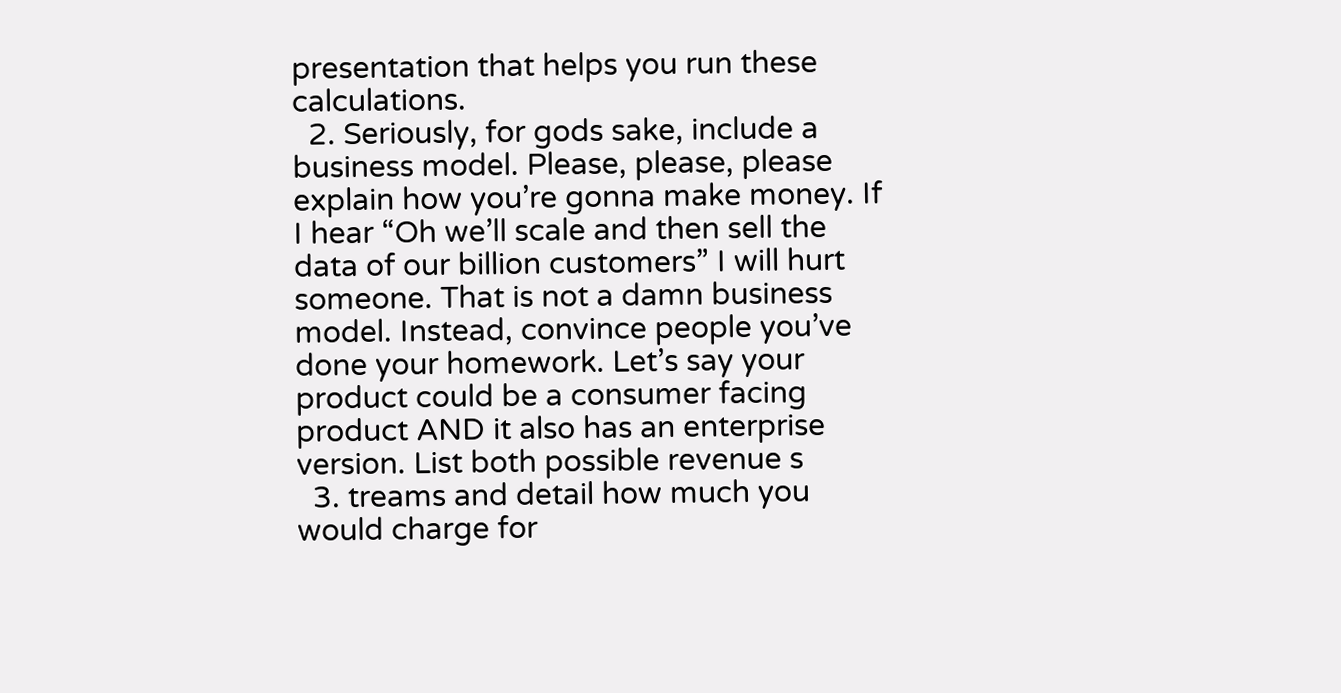presentation that helps you run these calculations.
  2. Seriously, for gods sake, include a business model. Please, please, please explain how you’re gonna make money. If I hear “Oh we’ll scale and then sell the data of our billion customers” I will hurt someone. That is not a damn business model. Instead, convince people you’ve done your homework. Let’s say your product could be a consumer facing product AND it also has an enterprise version. List both possible revenue s
  3. treams and detail how much you would charge for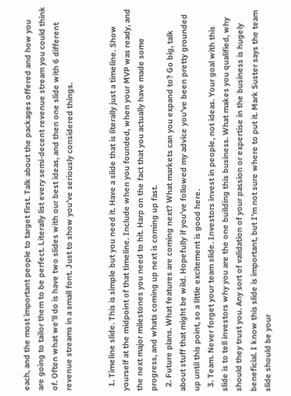each, and the most important people to target first. Talk about the packages offered and how you are going to tailor them to be perfect. Literally list every semi-decent revenue stream you could think of. Often what we’ll do is have two slides with our best ideas, and then one slide with 6 different revenue streams in a small font. Just to show you’ve seriously considered things.


  1. Timeline slide. This is simple but you need it. Have a slide that is literally just a timeline. Show yourself at the midpoint of that timeline. Include when you founded, when your MVP was ready, and the next major milestones you need to hit. Harp on the fact that you actually have made some progress, and whats coming up next is coming up fast.
  2. Future plans. What features are coming next? What markets can you expand to? Go big, talk about stuff that might be wild. Hopefully if you’ve followed my advice you’ve been pretty grounded up until this point, so a little excitement is good here.
  3. Team. Never forget your team slide. Investors invest in people, not ideas. Your goal with this slide is to tell investors why you are the one building this business. What makes you qualified, why should they trust you. Any sort of validation of your passion or expertise in the business is hugely beneficial. I know this slide is important, but I’m not sure where to put it. Mark Suster says the team slide should be your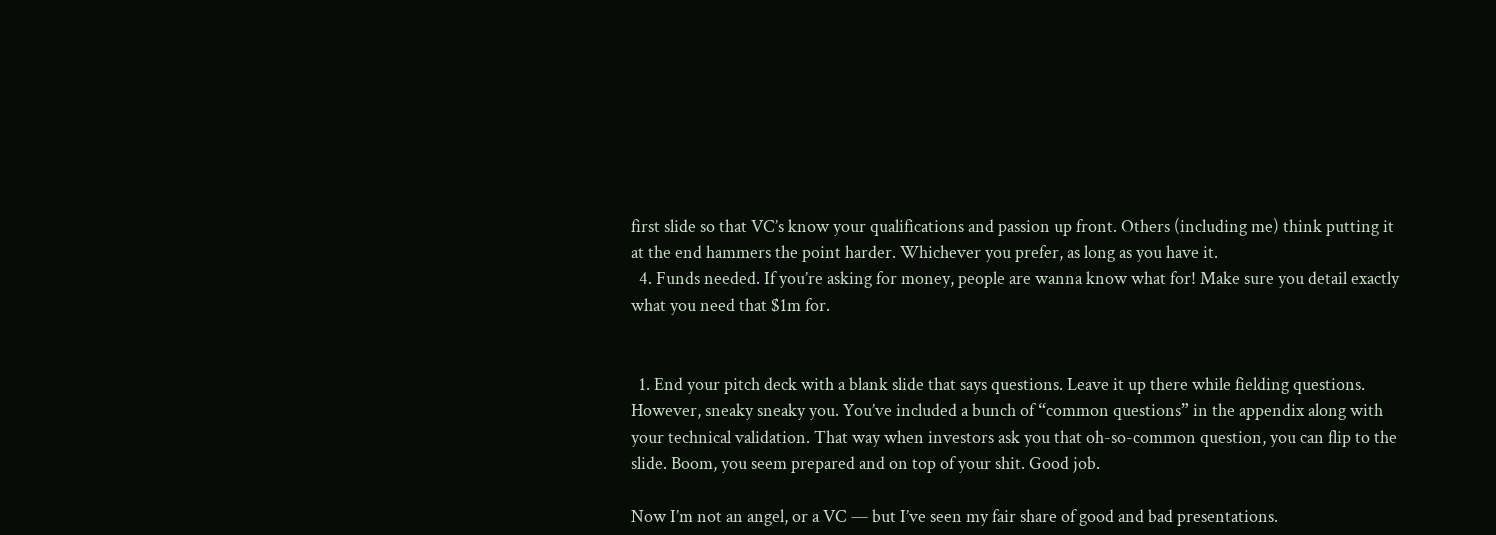first slide so that VC’s know your qualifications and passion up front. Others (including me) think putting it at the end hammers the point harder. Whichever you prefer, as long as you have it.
  4. Funds needed. If you’re asking for money, people are wanna know what for! Make sure you detail exactly what you need that $1m for.


  1. End your pitch deck with a blank slide that says questions. Leave it up there while fielding questions. However, sneaky sneaky you. You’ve included a bunch of “common questions” in the appendix along with your technical validation. That way when investors ask you that oh-so-common question, you can flip to the slide. Boom, you seem prepared and on top of your shit. Good job.

Now I’m not an angel, or a VC — but I’ve seen my fair share of good and bad presentations.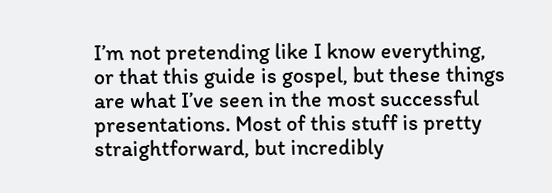I’m not pretending like I know everything, or that this guide is gospel, but these things are what I’ve seen in the most successful presentations. Most of this stuff is pretty straightforward, but incredibly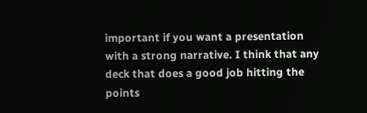important if you want a presentation with a strong narrative. I think that any deck that does a good job hitting the points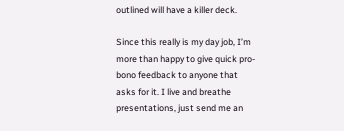outlined will have a killer deck.

Since this really is my day job, I’m more than happy to give quick pro-bono feedback to anyone that asks for it. I live and breathe presentations, just send me an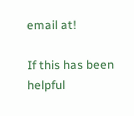email at!

If this has been helpful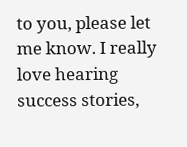to you, please let me know. I really love hearing success stories,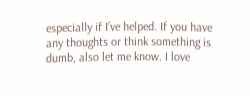especially if I’ve helped. If you have any thoughts or think something is dumb, also let me know. I love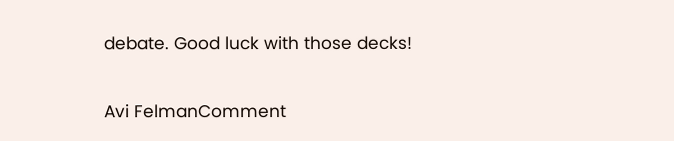debate. Good luck with those decks!

Avi FelmanComment